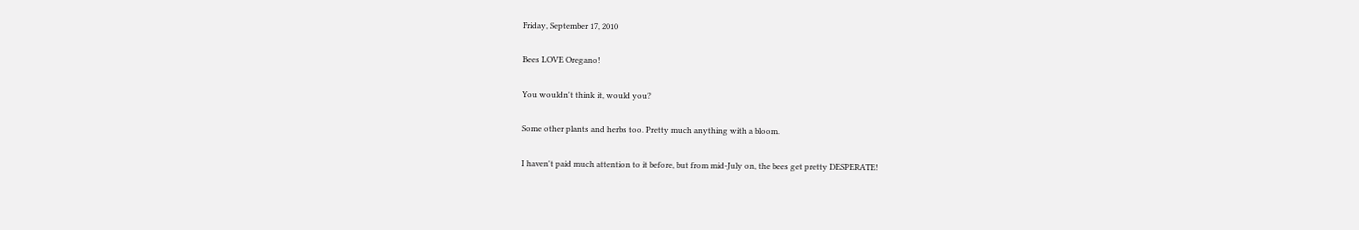Friday, September 17, 2010

Bees LOVE Oregano!

You wouldn't think it, would you?

Some other plants and herbs too. Pretty much anything with a bloom.

I haven't paid much attention to it before, but from mid-July on, the bees get pretty DESPERATE!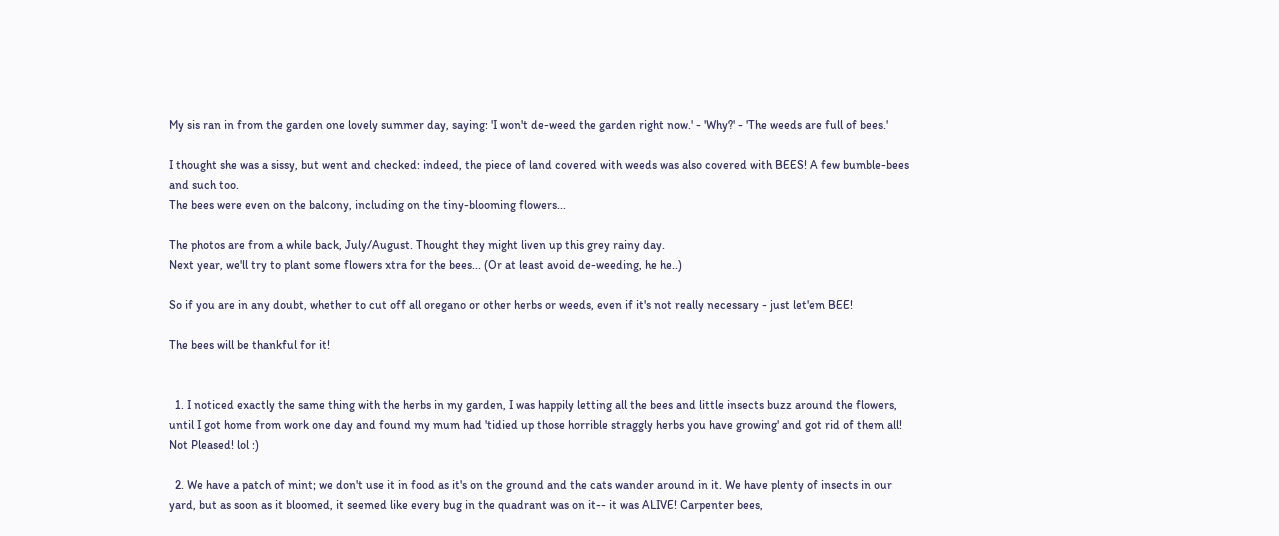My sis ran in from the garden one lovely summer day, saying: 'I won't de-weed the garden right now.' - 'Why?' - 'The weeds are full of bees.'

I thought she was a sissy, but went and checked: indeed, the piece of land covered with weeds was also covered with BEES! A few bumble-bees and such too.
The bees were even on the balcony, including on the tiny-blooming flowers...

The photos are from a while back, July/August. Thought they might liven up this grey rainy day.
Next year, we'll try to plant some flowers xtra for the bees... (Or at least avoid de-weeding, he he..)

So if you are in any doubt, whether to cut off all oregano or other herbs or weeds, even if it's not really necessary - just let'em BEE!

The bees will be thankful for it!


  1. I noticed exactly the same thing with the herbs in my garden, I was happily letting all the bees and little insects buzz around the flowers, until I got home from work one day and found my mum had 'tidied up those horrible straggly herbs you have growing' and got rid of them all! Not Pleased! lol :)

  2. We have a patch of mint; we don't use it in food as it's on the ground and the cats wander around in it. We have plenty of insects in our yard, but as soon as it bloomed, it seemed like every bug in the quadrant was on it-- it was ALIVE! Carpenter bees,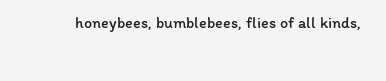honeybees, bumblebees, flies of all kinds,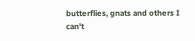butterflies, gnats and others I can't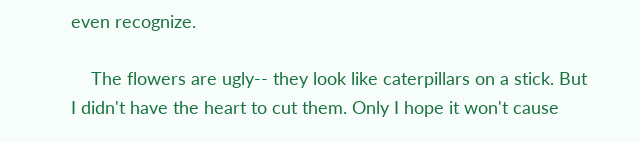even recognize.

    The flowers are ugly-- they look like caterpillars on a stick. But I didn't have the heart to cut them. Only I hope it won't cause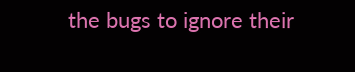the bugs to ignore their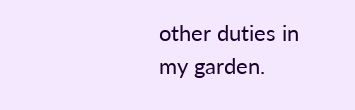other duties in my garden.